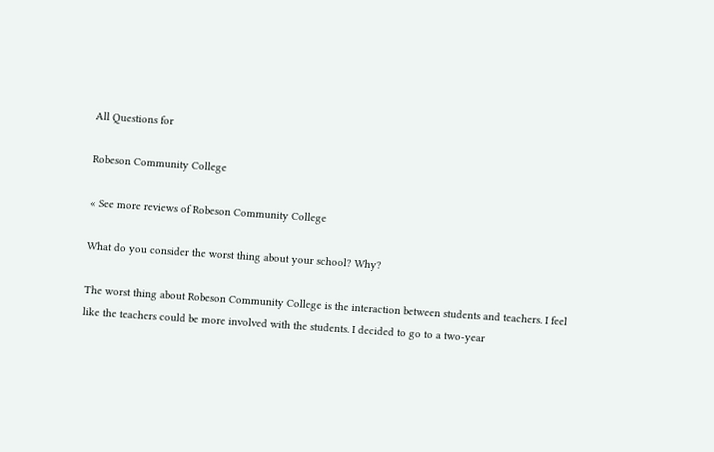All Questions for

Robeson Community College

« See more reviews of Robeson Community College

What do you consider the worst thing about your school? Why?

The worst thing about Robeson Community College is the interaction between students and teachers. I feel like the teachers could be more involved with the students. I decided to go to a two-year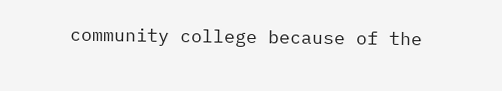community college because of the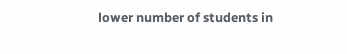lower number of students in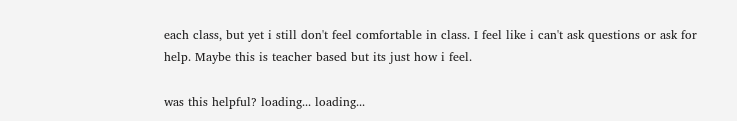each class, but yet i still don't feel comfortable in class. I feel like i can't ask questions or ask for help. Maybe this is teacher based but its just how i feel.

was this helpful? loading... loading...